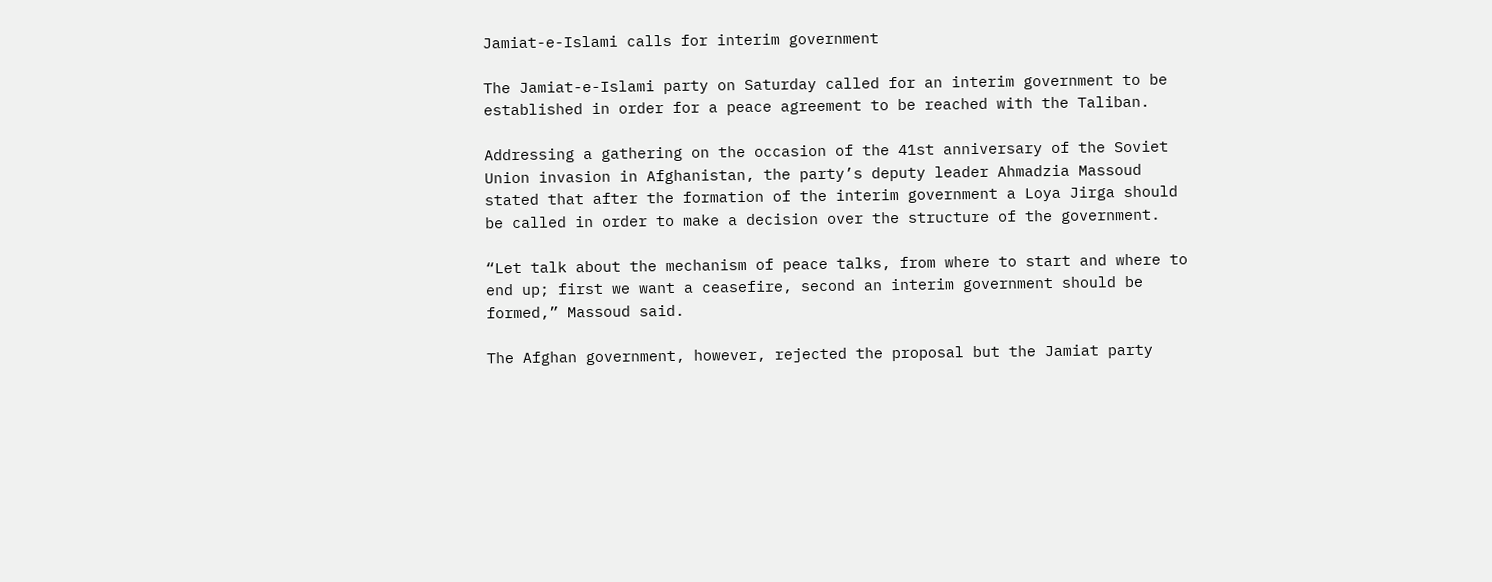Jamiat-e-Islami calls for interim government

The Jamiat-e-Islami party on Saturday called for an interim government to be established in order for a peace agreement to be reached with the Taliban.

Addressing a gathering on the occasion of the 41st anniversary of the Soviet Union invasion in Afghanistan, the party’s deputy leader Ahmadzia Massoud stated that after the formation of the interim government a Loya Jirga should be called in order to make a decision over the structure of the government.

“Let talk about the mechanism of peace talks, from where to start and where to end up; first we want a ceasefire, second an interim government should be formed,” Massoud said.

The Afghan government, however, rejected the proposal but the Jamiat party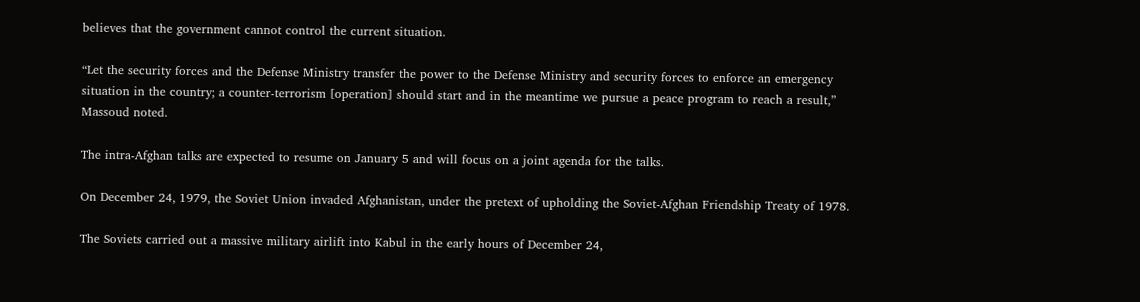believes that the government cannot control the current situation.

“Let the security forces and the Defense Ministry transfer the power to the Defense Ministry and security forces to enforce an emergency situation in the country; a counter-terrorism [operation] should start and in the meantime we pursue a peace program to reach a result,” Massoud noted.

The intra-Afghan talks are expected to resume on January 5 and will focus on a joint agenda for the talks.

On December 24, 1979, the Soviet Union invaded Afghanistan, under the pretext of upholding the Soviet-Afghan Friendship Treaty of 1978.

The Soviets carried out a massive military airlift into Kabul in the early hours of December 24,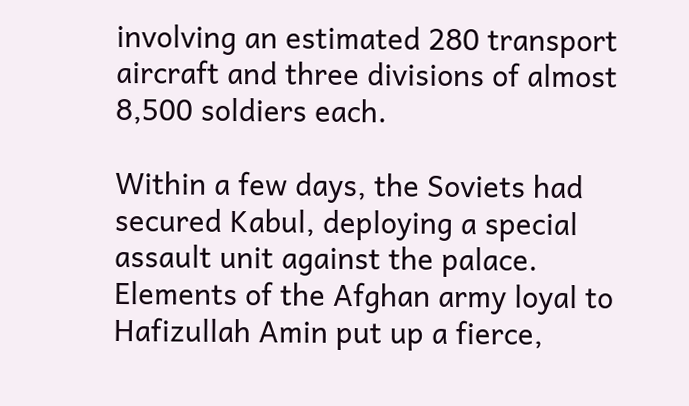involving an estimated 280 transport aircraft and three divisions of almost 8,500 soldiers each.

Within a few days, the Soviets had secured Kabul, deploying a special assault unit against the palace. Elements of the Afghan army loyal to Hafizullah Amin put up a fierce,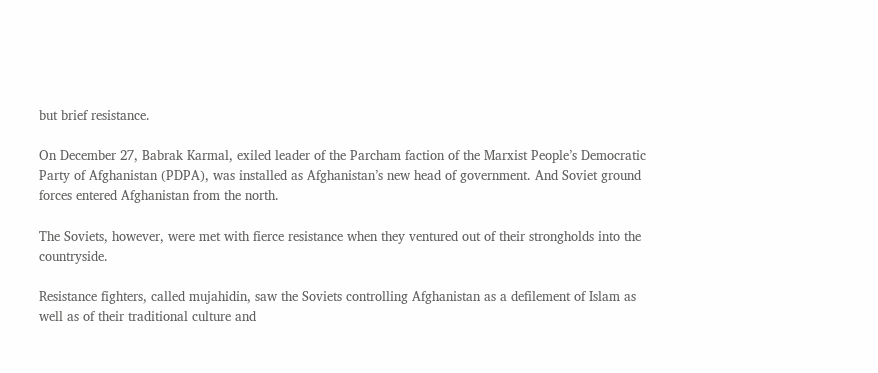but brief resistance.

On December 27, Babrak Karmal, exiled leader of the Parcham faction of the Marxist People’s Democratic Party of Afghanistan (PDPA), was installed as Afghanistan’s new head of government. And Soviet ground forces entered Afghanistan from the north.

The Soviets, however, were met with fierce resistance when they ventured out of their strongholds into the countryside.

Resistance fighters, called mujahidin, saw the Soviets controlling Afghanistan as a defilement of Islam as well as of their traditional culture and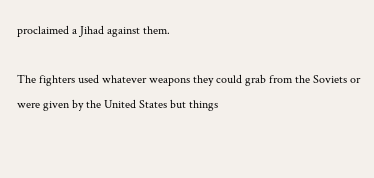proclaimed a Jihad against them.

The fighters used whatever weapons they could grab from the Soviets or were given by the United States but things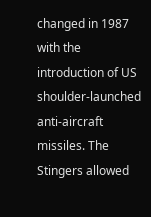changed in 1987 with the introduction of US shoulder-launched anti-aircraft missiles. The Stingers allowed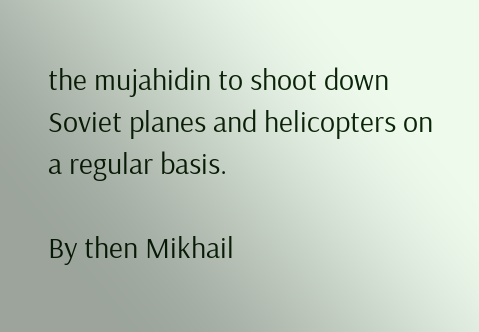the mujahidin to shoot down Soviet planes and helicopters on a regular basis.

By then Mikhail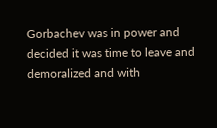Gorbachev was in power and decided it was time to leave and demoralized and with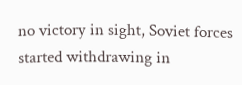no victory in sight, Soviet forces started withdrawing in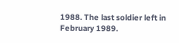1988. The last soldier left in February 1989.